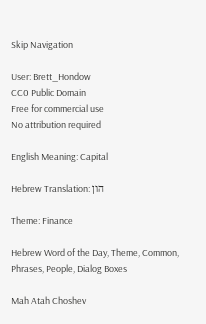Skip Navigation

User: Brett_Hondow
CC0 Public Domain
Free for commercial use
No attribution required

English Meaning: Capital

Hebrew Translation: הון

Theme: Finance

Hebrew Word of the Day, Theme, Common, Phrases, People, Dialog Boxes

Mah Atah Choshev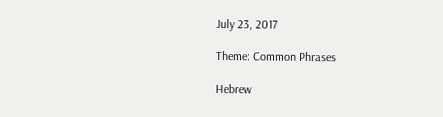July 23, 2017

Theme: Common Phrases

Hebrew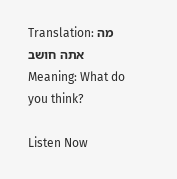Translation: מה אתה חושב
Meaning: What do you think?

Listen Now